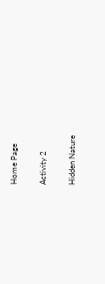Home Page

Activity 2

Hidden Nature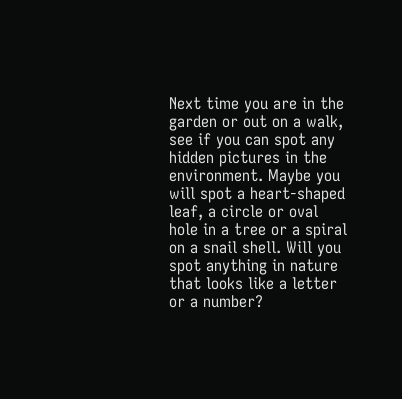Next time you are in the garden or out on a walk, see if you can spot any hidden pictures in the environment. Maybe you will spot a heart-shaped leaf, a circle or oval hole in a tree or a spiral on a snail shell. Will you spot anything in nature that looks like a letter or a number?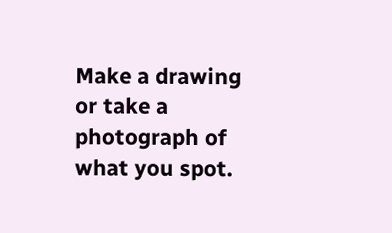Make a drawing or take a photograph of what you spot.